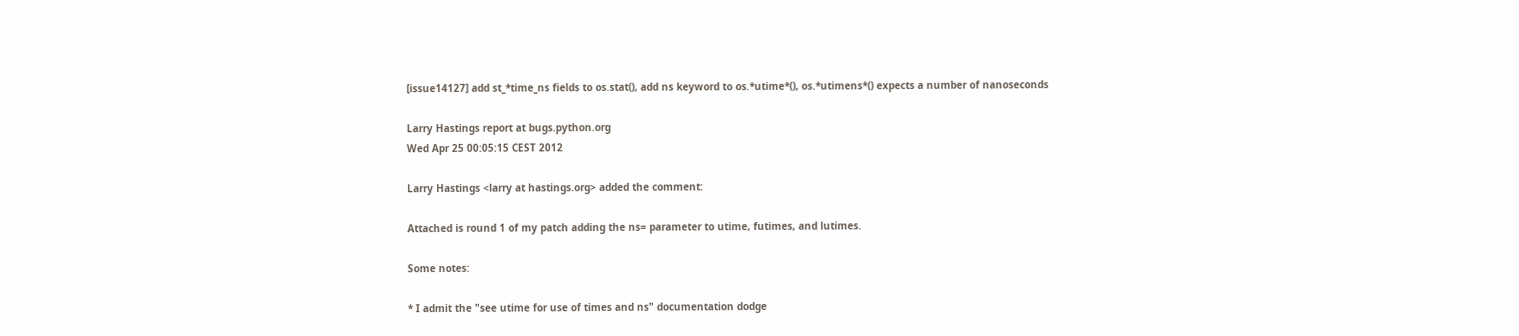[issue14127] add st_*time_ns fields to os.stat(), add ns keyword to os.*utime*(), os.*utimens*() expects a number of nanoseconds

Larry Hastings report at bugs.python.org
Wed Apr 25 00:05:15 CEST 2012

Larry Hastings <larry at hastings.org> added the comment:

Attached is round 1 of my patch adding the ns= parameter to utime, futimes, and lutimes.

Some notes:

* I admit the "see utime for use of times and ns" documentation dodge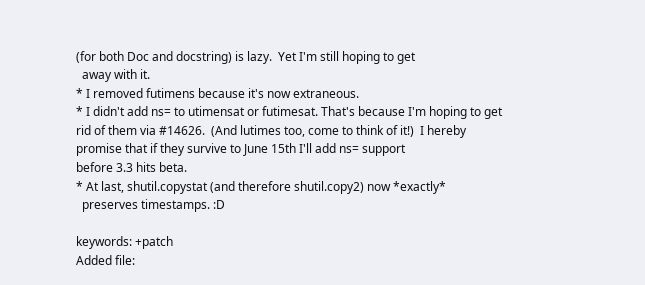(for both Doc and docstring) is lazy.  Yet I'm still hoping to get
  away with it.
* I removed futimens because it's now extraneous.
* I didn't add ns= to utimensat or futimesat. That's because I'm hoping to get rid of them via #14626.  (And lutimes too, come to think of it!)  I hereby promise that if they survive to June 15th I'll add ns= support
before 3.3 hits beta.
* At last, shutil.copystat (and therefore shutil.copy2) now *exactly*
  preserves timestamps. :D

keywords: +patch
Added file: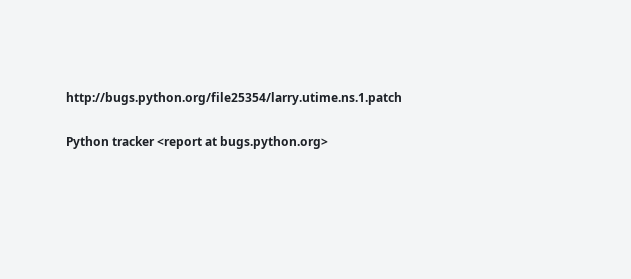http://bugs.python.org/file25354/larry.utime.ns.1.patch

Python tracker <report at bugs.python.org>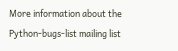More information about the Python-bugs-list mailing list